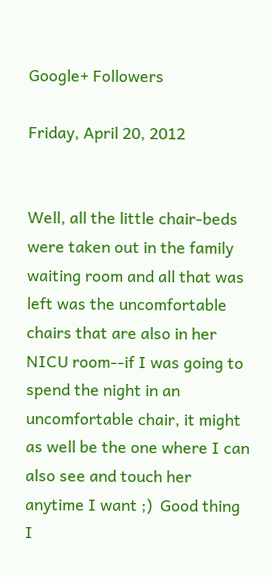Google+ Followers

Friday, April 20, 2012


Well, all the little chair-beds were taken out in the family waiting room and all that was left was the uncomfortable chairs that are also in her NICU room--if I was going to spend the night in an uncomfortable chair, it might as well be the one where I can also see and touch her anytime I want ;)  Good thing I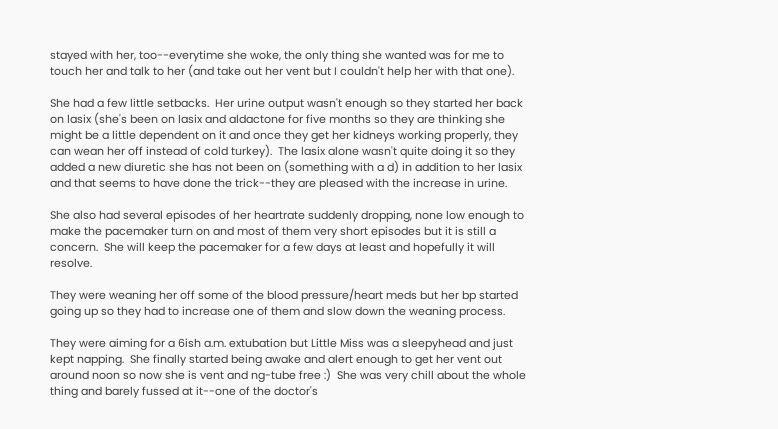stayed with her, too--everytime she woke, the only thing she wanted was for me to touch her and talk to her (and take out her vent but I couldn't help her with that one).

She had a few little setbacks.  Her urine output wasn't enough so they started her back on lasix (she's been on lasix and aldactone for five months so they are thinking she might be a little dependent on it and once they get her kidneys working properly, they can wean her off instead of cold turkey).  The lasix alone wasn't quite doing it so they added a new diuretic she has not been on (something with a d) in addition to her lasix and that seems to have done the trick--they are pleased with the increase in urine.

She also had several episodes of her heartrate suddenly dropping, none low enough to make the pacemaker turn on and most of them very short episodes but it is still a concern.  She will keep the pacemaker for a few days at least and hopefully it will resolve.

They were weaning her off some of the blood pressure/heart meds but her bp started going up so they had to increase one of them and slow down the weaning process.

They were aiming for a 6ish a.m. extubation but Little Miss was a sleepyhead and just kept napping.  She finally started being awake and alert enough to get her vent out around noon so now she is vent and ng-tube free :)  She was very chill about the whole thing and barely fussed at it--one of the doctor's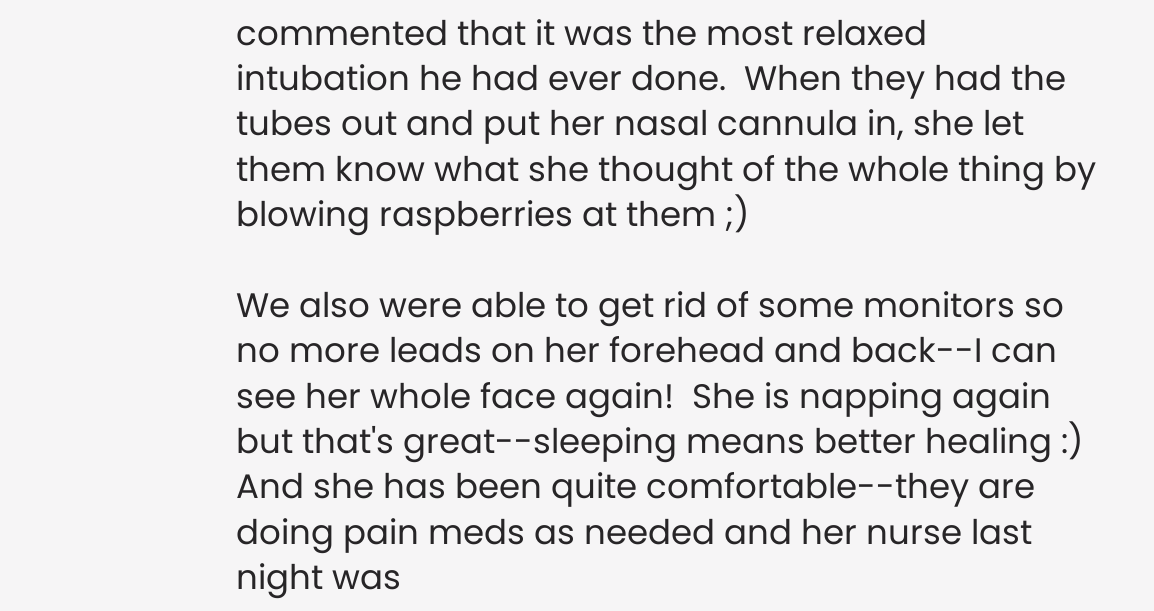commented that it was the most relaxed intubation he had ever done.  When they had the tubes out and put her nasal cannula in, she let them know what she thought of the whole thing by blowing raspberries at them ;)

We also were able to get rid of some monitors so no more leads on her forehead and back--I can see her whole face again!  She is napping again but that's great--sleeping means better healing :)  And she has been quite comfortable--they are doing pain meds as needed and her nurse last night was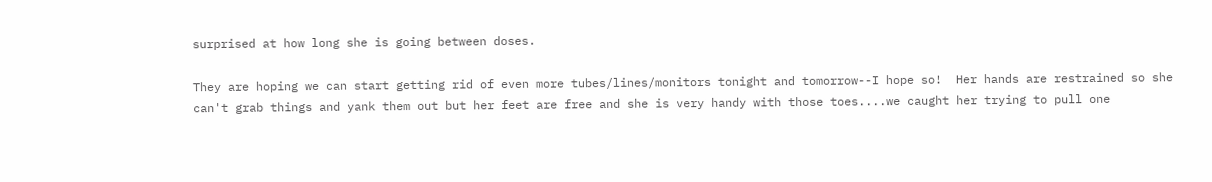surprised at how long she is going between doses.

They are hoping we can start getting rid of even more tubes/lines/monitors tonight and tomorrow--I hope so!  Her hands are restrained so she can't grab things and yank them out but her feet are free and she is very handy with those toes....we caught her trying to pull one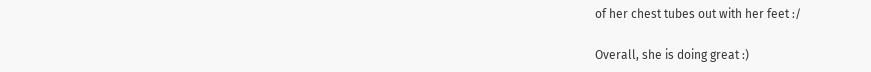of her chest tubes out with her feet :/

Overall, she is doing great :)